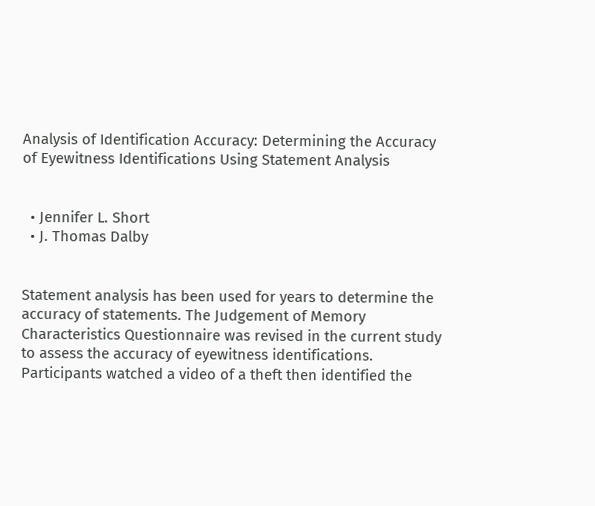Analysis of Identification Accuracy: Determining the Accuracy of Eyewitness Identifications Using Statement Analysis


  • Jennifer L. Short
  • J. Thomas Dalby


Statement analysis has been used for years to determine the accuracy of statements. The Judgement of Memory Characteristics Questionnaire was revised in the current study to assess the accuracy of eyewitness identifications. Participants watched a video of a theft then identified the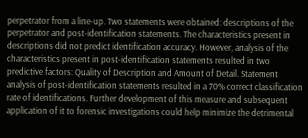perpetrator from a line-up. Two statements were obtained: descriptions of the perpetrator and post-identification statements. The characteristics present in descriptions did not predict identification accuracy. However, analysis of the characteristics present in post-identification statements resulted in two predictive factors: Quality of Description and Amount of Detail. Statement analysis of post-identification statements resulted in a 70% correct classification rate of identifications. Further development of this measure and subsequent application of it to forensic investigations could help minimize the detrimental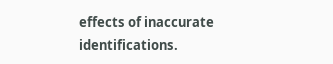effects of inaccurate identifications.